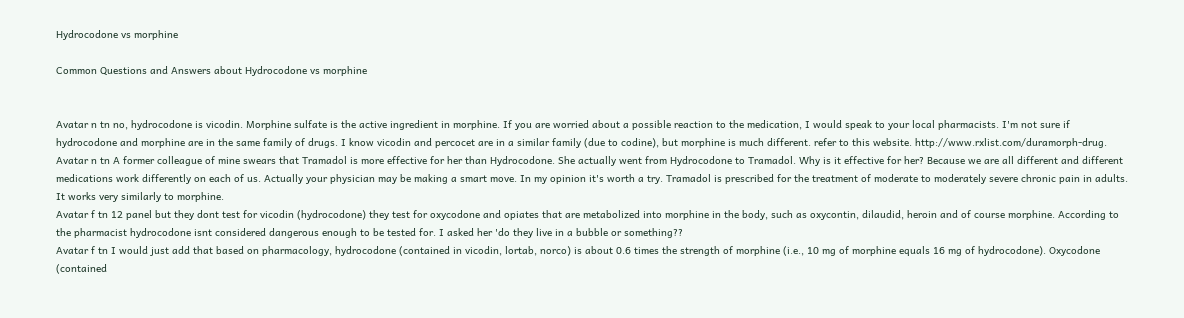Hydrocodone vs morphine

Common Questions and Answers about Hydrocodone vs morphine


Avatar n tn no, hydrocodone is vicodin. Morphine sulfate is the active ingredient in morphine. If you are worried about a possible reaction to the medication, I would speak to your local pharmacists. I'm not sure if hydrocodone and morphine are in the same family of drugs. I know vicodin and percocet are in a similar family (due to codine), but morphine is much different. refer to this website. http://www.rxlist.com/duramorph-drug.
Avatar n tn A former colleague of mine swears that Tramadol is more effective for her than Hydrocodone. She actually went from Hydrocodone to Tramadol. Why is it effective for her? Because we are all different and different medications work differently on each of us. Actually your physician may be making a smart move. In my opinion it's worth a try. Tramadol is prescribed for the treatment of moderate to moderately severe chronic pain in adults. It works very similarly to morphine.
Avatar f tn 12 panel but they dont test for vicodin (hydrocodone) they test for oxycodone and opiates that are metabolized into morphine in the body, such as oxycontin, dilaudid, heroin and of course morphine. According to the pharmacist hydrocodone isnt considered dangerous enough to be tested for. I asked her 'do they live in a bubble or something??
Avatar f tn I would just add that based on pharmacology, hydrocodone (contained in vicodin, lortab, norco) is about 0.6 times the strength of morphine (i.e., 10 mg of morphine equals 16 mg of hydrocodone). Oxycodone (contained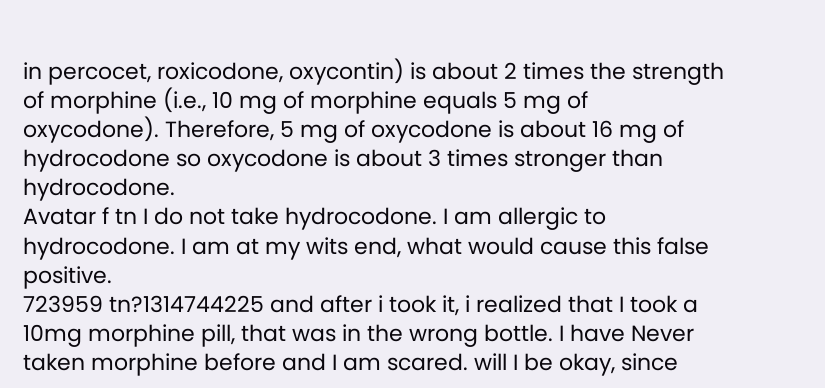in percocet, roxicodone, oxycontin) is about 2 times the strength of morphine (i.e., 10 mg of morphine equals 5 mg of oxycodone). Therefore, 5 mg of oxycodone is about 16 mg of hydrocodone so oxycodone is about 3 times stronger than hydrocodone.
Avatar f tn I do not take hydrocodone. I am allergic to hydrocodone. I am at my wits end, what would cause this false positive.
723959 tn?1314744225 and after i took it, i realized that I took a 10mg morphine pill, that was in the wrong bottle. I have Never taken morphine before and I am scared. will I be okay, since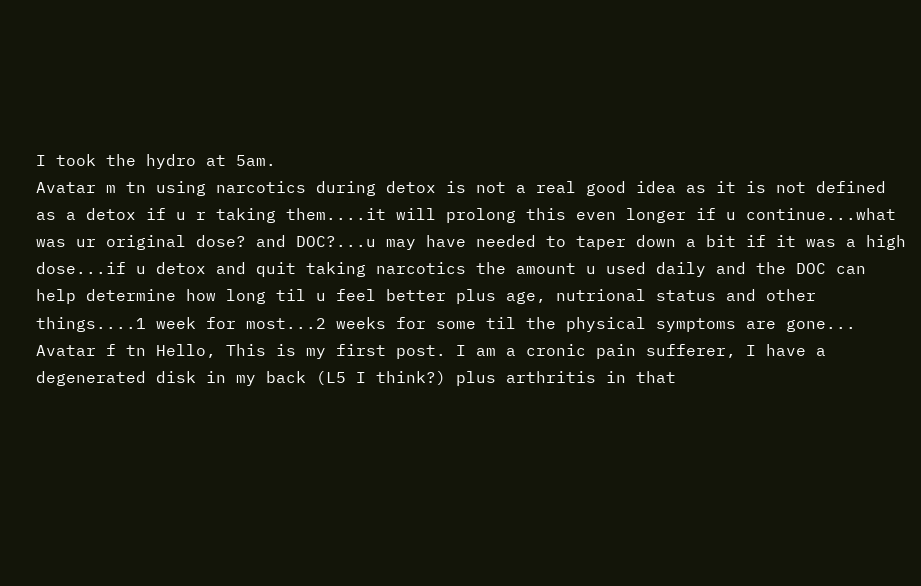I took the hydro at 5am.
Avatar m tn using narcotics during detox is not a real good idea as it is not defined as a detox if u r taking them....it will prolong this even longer if u continue...what was ur original dose? and DOC?...u may have needed to taper down a bit if it was a high dose...if u detox and quit taking narcotics the amount u used daily and the DOC can help determine how long til u feel better plus age, nutrional status and other things....1 week for most...2 weeks for some til the physical symptoms are gone...
Avatar f tn Hello, This is my first post. I am a cronic pain sufferer, I have a degenerated disk in my back (L5 I think?) plus arthritis in that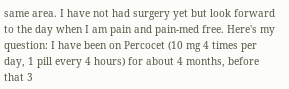same area. I have not had surgery yet but look forward to the day when I am pain and pain-med free. Here's my question: I have been on Percocet (10 mg 4 times per day, 1 pill every 4 hours) for about 4 months, before that 3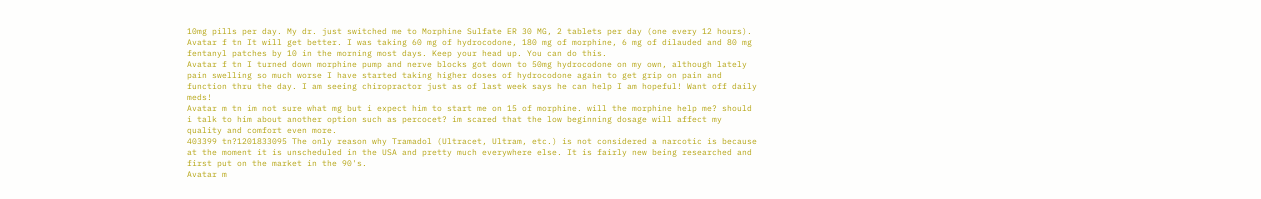10mg pills per day. My dr. just switched me to Morphine Sulfate ER 30 MG, 2 tablets per day (one every 12 hours).
Avatar f tn It will get better. I was taking 60 mg of hydrocodone, 180 mg of morphine, 6 mg of dilauded and 80 mg fentanyl patches by 10 in the morning most days. Keep your head up. You can do this.
Avatar f tn I turned down morphine pump and nerve blocks got down to 50mg hydrocodone on my own, although lately pain swelling so much worse I have started taking higher doses of hydrocodone again to get grip on pain and function thru the day. I am seeing chiropractor just as of last week says he can help I am hopeful! Want off daily meds!
Avatar m tn im not sure what mg but i expect him to start me on 15 of morphine. will the morphine help me? should i talk to him about another option such as percocet? im scared that the low beginning dosage will affect my quality and comfort even more.
403399 tn?1201833095 The only reason why Tramadol (Ultracet, Ultram, etc.) is not considered a narcotic is because at the moment it is unscheduled in the USA and pretty much everywhere else. It is fairly new being researched and first put on the market in the 90's.
Avatar m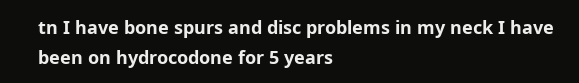tn I have bone spurs and disc problems in my neck I have been on hydrocodone for 5 years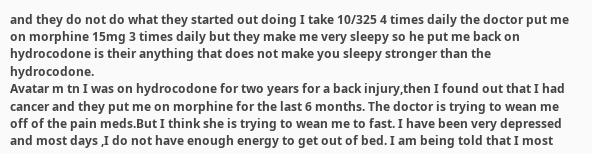and they do not do what they started out doing I take 10/325 4 times daily the doctor put me on morphine 15mg 3 times daily but they make me very sleepy so he put me back on hydrocodone is their anything that does not make you sleepy stronger than the hydrocodone.
Avatar m tn I was on hydrocodone for two years for a back injury,then I found out that I had cancer and they put me on morphine for the last 6 months. The doctor is trying to wean me off of the pain meds.But I think she is trying to wean me to fast. I have been very depressed and most days ,I do not have enough energy to get out of bed. I am being told that I most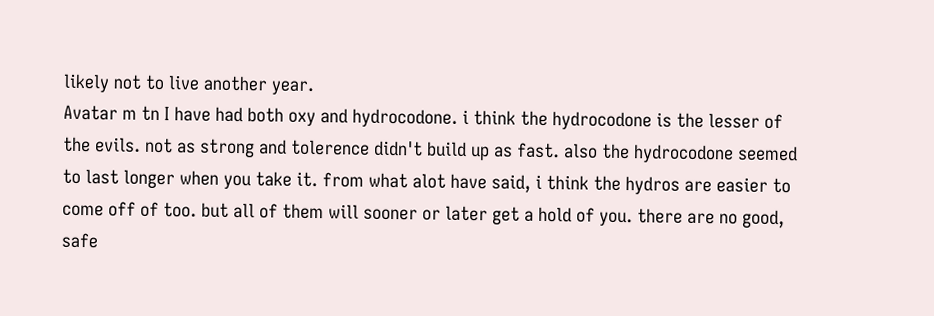likely not to live another year.
Avatar m tn I have had both oxy and hydrocodone. i think the hydrocodone is the lesser of the evils. not as strong and tolerence didn't build up as fast. also the hydrocodone seemed to last longer when you take it. from what alot have said, i think the hydros are easier to come off of too. but all of them will sooner or later get a hold of you. there are no good, safe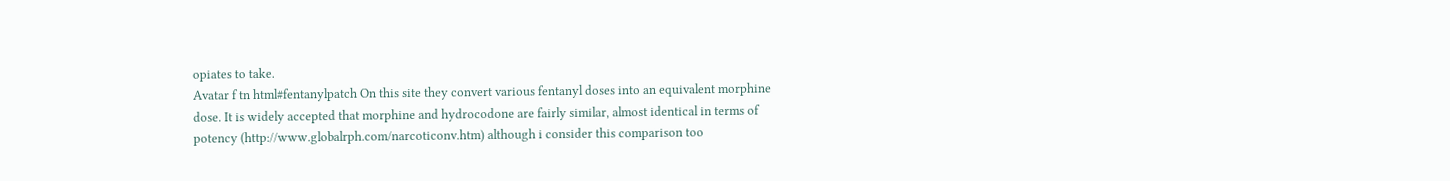opiates to take.
Avatar f tn html#fentanylpatch On this site they convert various fentanyl doses into an equivalent morphine dose. It is widely accepted that morphine and hydrocodone are fairly similar, almost identical in terms of potency (http://www.globalrph.com/narcoticonv.htm) although i consider this comparison too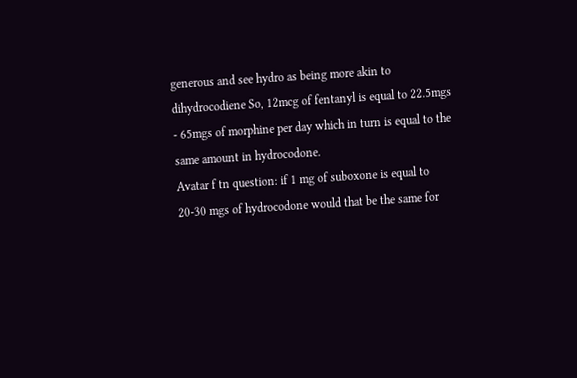generous and see hydro as being more akin to dihydrocodiene So, 12mcg of fentanyl is equal to 22.5mgs - 65mgs of morphine per day which in turn is equal to the same amount in hydrocodone.
Avatar f tn question: if 1 mg of suboxone is equal to 20-30 mgs of hydrocodone would that be the same for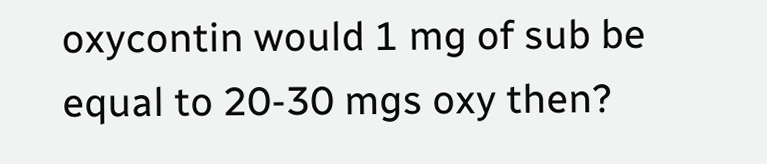oxycontin would 1 mg of sub be equal to 20-30 mgs oxy then?